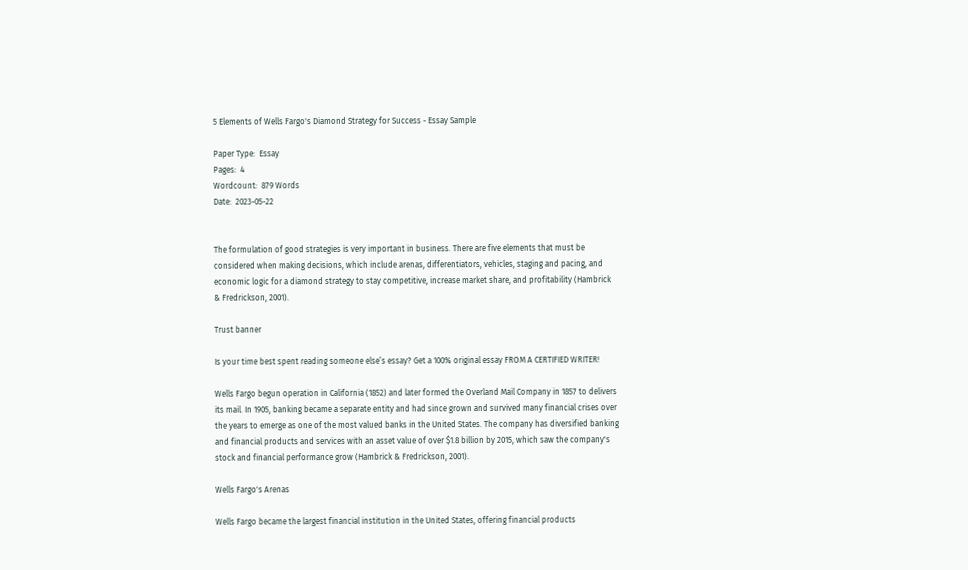5 Elements of Wells Fargo's Diamond Strategy for Success - Essay Sample

Paper Type:  Essay
Pages:  4
Wordcount:  879 Words
Date:  2023-05-22


The formulation of good strategies is very important in business. There are five elements that must be considered when making decisions, which include arenas, differentiators, vehicles, staging and pacing, and economic logic for a diamond strategy to stay competitive, increase market share, and profitability (Hambrick & Fredrickson, 2001).

Trust banner

Is your time best spent reading someone else’s essay? Get a 100% original essay FROM A CERTIFIED WRITER!

Wells Fargo begun operation in California (1852) and later formed the Overland Mail Company in 1857 to delivers its mail. In 1905, banking became a separate entity and had since grown and survived many financial crises over the years to emerge as one of the most valued banks in the United States. The company has diversified banking and financial products and services with an asset value of over $1.8 billion by 2015, which saw the company's stock and financial performance grow (Hambrick & Fredrickson, 2001).

Wells Fargo's Arenas

Wells Fargo became the largest financial institution in the United States, offering financial products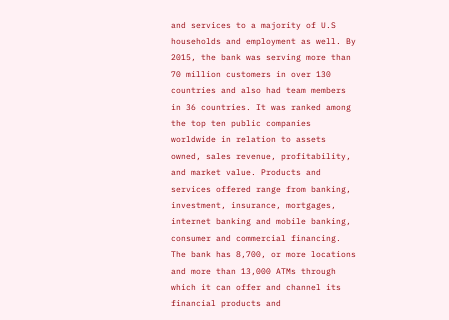and services to a majority of U.S households and employment as well. By 2015, the bank was serving more than 70 million customers in over 130 countries and also had team members in 36 countries. It was ranked among the top ten public companies worldwide in relation to assets owned, sales revenue, profitability, and market value. Products and services offered range from banking, investment, insurance, mortgages, internet banking and mobile banking, consumer and commercial financing. The bank has 8,700, or more locations and more than 13,000 ATMs through which it can offer and channel its financial products and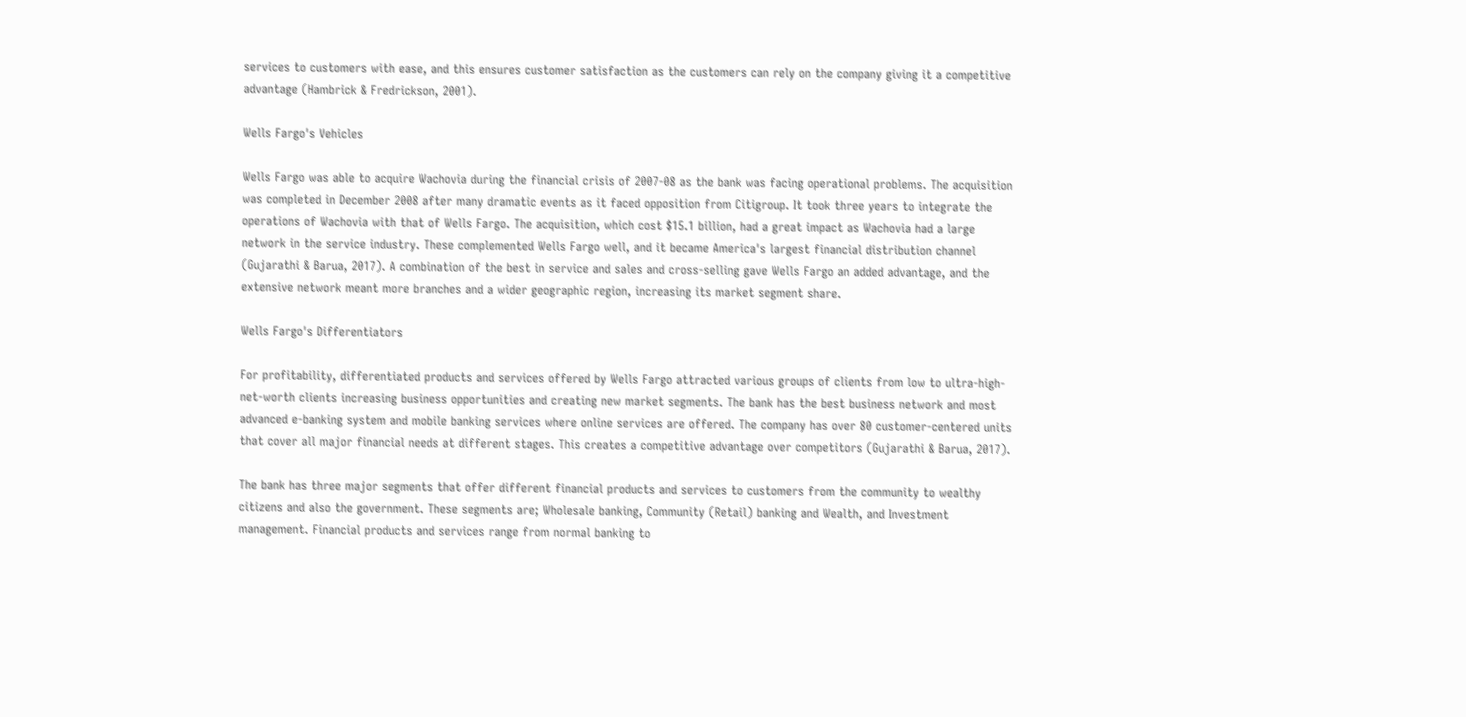services to customers with ease, and this ensures customer satisfaction as the customers can rely on the company giving it a competitive advantage (Hambrick & Fredrickson, 2001).

Wells Fargo's Vehicles

Wells Fargo was able to acquire Wachovia during the financial crisis of 2007-08 as the bank was facing operational problems. The acquisition was completed in December 2008 after many dramatic events as it faced opposition from Citigroup. It took three years to integrate the operations of Wachovia with that of Wells Fargo. The acquisition, which cost $15.1 billion, had a great impact as Wachovia had a large network in the service industry. These complemented Wells Fargo well, and it became America's largest financial distribution channel (Gujarathi & Barua, 2017). A combination of the best in service and sales and cross-selling gave Wells Fargo an added advantage, and the extensive network meant more branches and a wider geographic region, increasing its market segment share.

Wells Fargo's Differentiators

For profitability, differentiated products and services offered by Wells Fargo attracted various groups of clients from low to ultra-high-net-worth clients increasing business opportunities and creating new market segments. The bank has the best business network and most advanced e-banking system and mobile banking services where online services are offered. The company has over 80 customer-centered units that cover all major financial needs at different stages. This creates a competitive advantage over competitors (Gujarathi & Barua, 2017).

The bank has three major segments that offer different financial products and services to customers from the community to wealthy citizens and also the government. These segments are; Wholesale banking, Community (Retail) banking and Wealth, and Investment management. Financial products and services range from normal banking to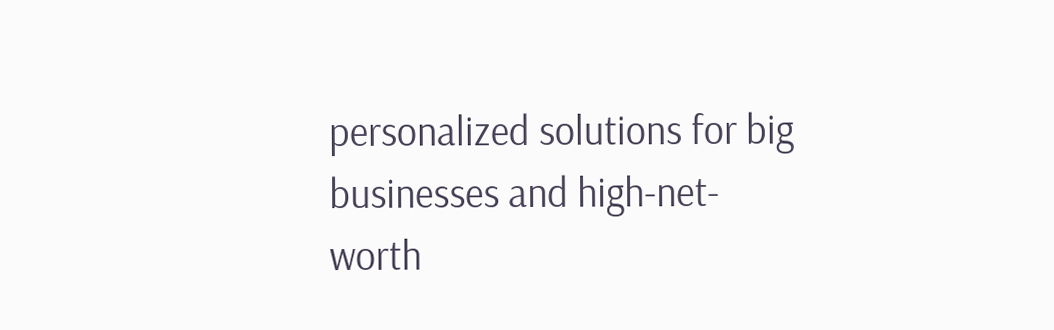personalized solutions for big businesses and high-net-worth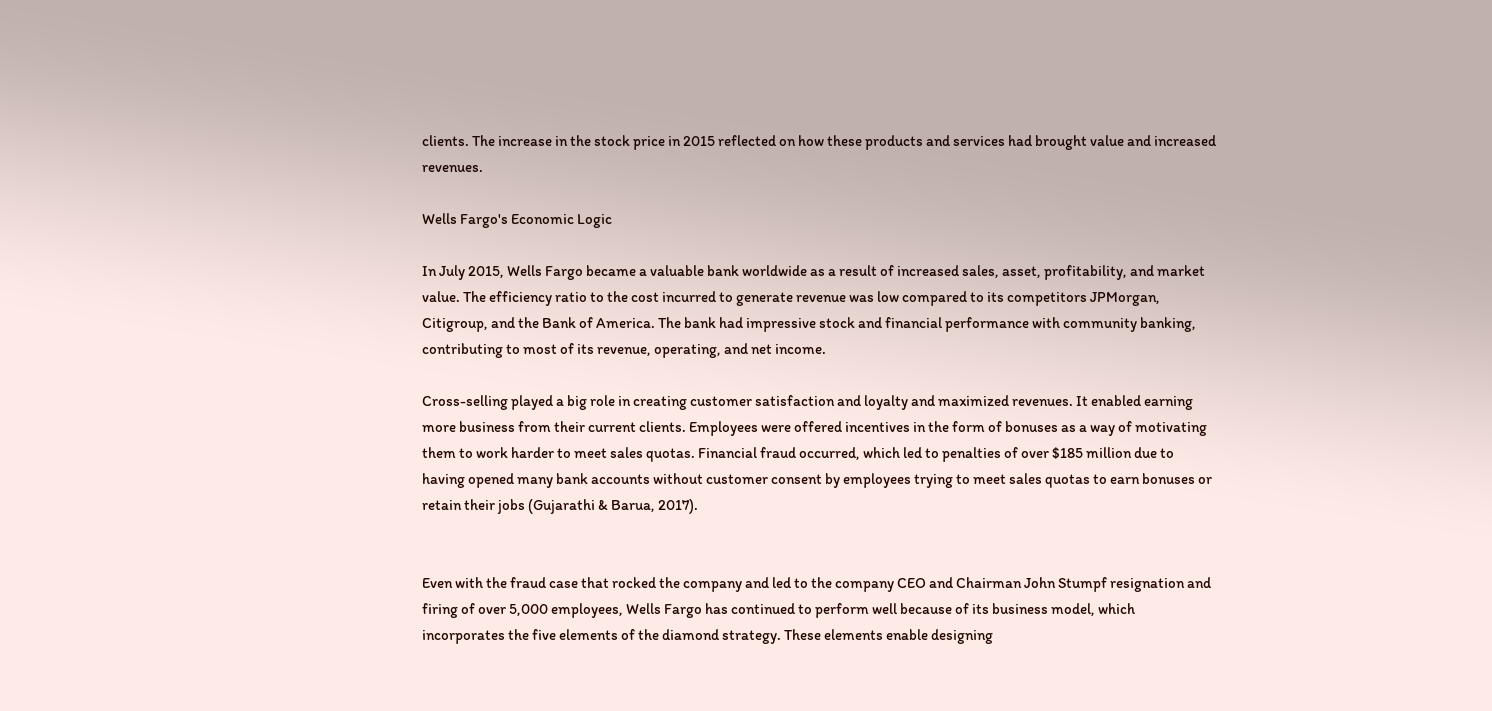clients. The increase in the stock price in 2015 reflected on how these products and services had brought value and increased revenues.

Wells Fargo's Economic Logic

In July 2015, Wells Fargo became a valuable bank worldwide as a result of increased sales, asset, profitability, and market value. The efficiency ratio to the cost incurred to generate revenue was low compared to its competitors JPMorgan, Citigroup, and the Bank of America. The bank had impressive stock and financial performance with community banking, contributing to most of its revenue, operating, and net income.

Cross-selling played a big role in creating customer satisfaction and loyalty and maximized revenues. It enabled earning more business from their current clients. Employees were offered incentives in the form of bonuses as a way of motivating them to work harder to meet sales quotas. Financial fraud occurred, which led to penalties of over $185 million due to having opened many bank accounts without customer consent by employees trying to meet sales quotas to earn bonuses or retain their jobs (Gujarathi & Barua, 2017).


Even with the fraud case that rocked the company and led to the company CEO and Chairman John Stumpf resignation and firing of over 5,000 employees, Wells Fargo has continued to perform well because of its business model, which incorporates the five elements of the diamond strategy. These elements enable designing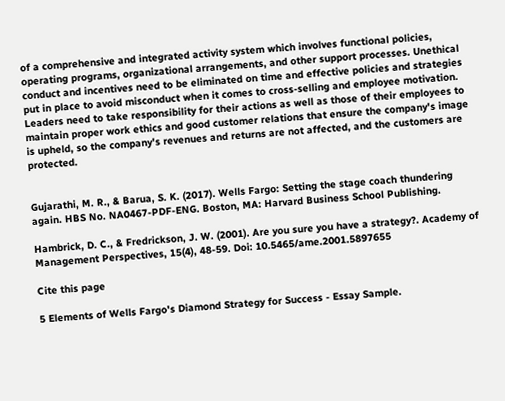of a comprehensive and integrated activity system which involves functional policies, operating programs, organizational arrangements, and other support processes. Unethical conduct and incentives need to be eliminated on time and effective policies and strategies put in place to avoid misconduct when it comes to cross-selling and employee motivation. Leaders need to take responsibility for their actions as well as those of their employees to maintain proper work ethics and good customer relations that ensure the company's image is upheld, so the company's revenues and returns are not affected, and the customers are protected.


Gujarathi, M. R., & Barua, S. K. (2017). Wells Fargo: Setting the stage coach thundering again. HBS No. NA0467-PDF-ENG. Boston, MA: Harvard Business School Publishing.

Hambrick, D. C., & Fredrickson, J. W. (2001). Are you sure you have a strategy?. Academy of Management Perspectives, 15(4), 48-59. Doi: 10.5465/ame.2001.5897655

Cite this page

5 Elements of Wells Fargo's Diamond Strategy for Success - Essay Sample.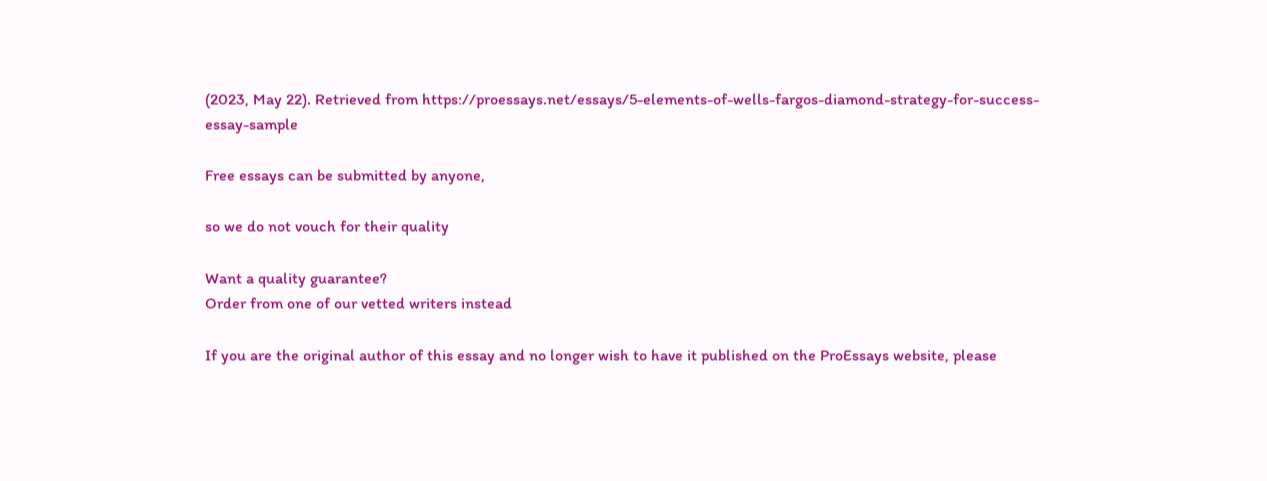(2023, May 22). Retrieved from https://proessays.net/essays/5-elements-of-wells-fargos-diamond-strategy-for-success-essay-sample

Free essays can be submitted by anyone,

so we do not vouch for their quality

Want a quality guarantee?
Order from one of our vetted writers instead

If you are the original author of this essay and no longer wish to have it published on the ProEssays website, please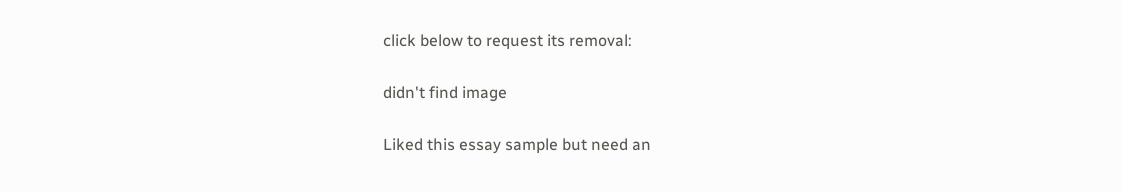click below to request its removal:

didn't find image

Liked this essay sample but need an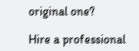original one?

Hire a professional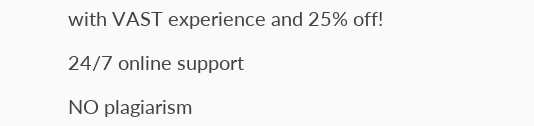with VAST experience and 25% off!

24/7 online support

NO plagiarism